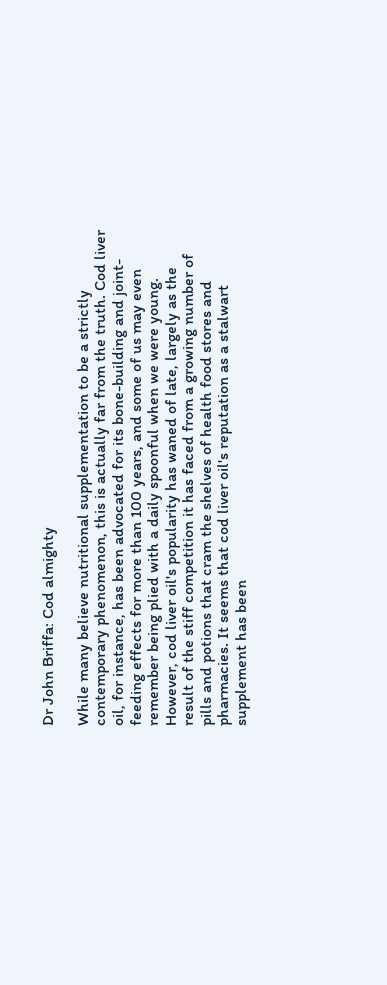Dr John Briffa: Cod almighty

While many believe nutritional supplementation to be a strictly contemporary phenomenon, this is actually far from the truth. Cod liver oil, for instance, has been advocated for its bone-building and joint-feeding effects for more than 100 years, and some of us may even remember being plied with a daily spoonful when we were young. However, cod liver oil's popularity has waned of late, largely as the result of the stiff competition it has faced from a growing number of pills and potions that cram the shelves of health food stores and pharmacies. It seems that cod liver oil's reputation as a stalwart supplement has been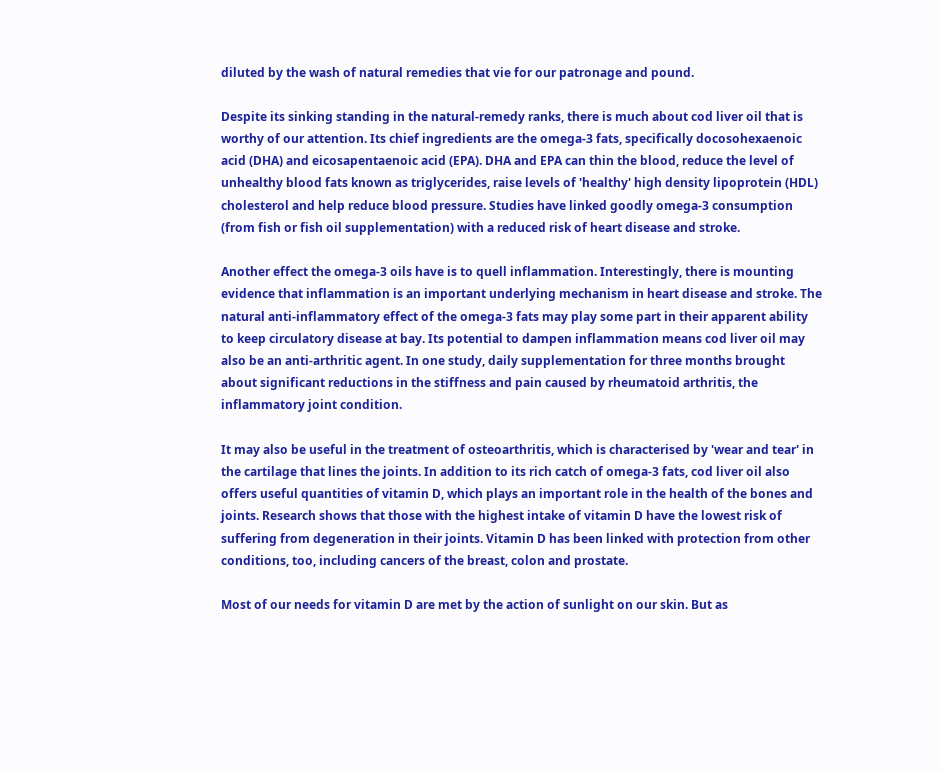diluted by the wash of natural remedies that vie for our patronage and pound.

Despite its sinking standing in the natural-remedy ranks, there is much about cod liver oil that is worthy of our attention. Its chief ingredients are the omega-3 fats, specifically docosohexaenoic acid (DHA) and eicosapentaenoic acid (EPA). DHA and EPA can thin the blood, reduce the level of unhealthy blood fats known as triglycerides, raise levels of 'healthy' high density lipoprotein (HDL) cholesterol and help reduce blood pressure. Studies have linked goodly omega-3 consumption (from fish or fish oil supplementation) with a reduced risk of heart disease and stroke.

Another effect the omega-3 oils have is to quell inflammation. Interestingly, there is mounting evidence that inflammation is an important underlying mechanism in heart disease and stroke. The natural anti-inflammatory effect of the omega-3 fats may play some part in their apparent ability to keep circulatory disease at bay. Its potential to dampen inflammation means cod liver oil may also be an anti-arthritic agent. In one study, daily supplementation for three months brought about significant reductions in the stiffness and pain caused by rheumatoid arthritis, the inflammatory joint condition.

It may also be useful in the treatment of osteoarthritis, which is characterised by 'wear and tear' in the cartilage that lines the joints. In addition to its rich catch of omega-3 fats, cod liver oil also offers useful quantities of vitamin D, which plays an important role in the health of the bones and joints. Research shows that those with the highest intake of vitamin D have the lowest risk of suffering from degeneration in their joints. Vitamin D has been linked with protection from other conditions, too, including cancers of the breast, colon and prostate.

Most of our needs for vitamin D are met by the action of sunlight on our skin. But as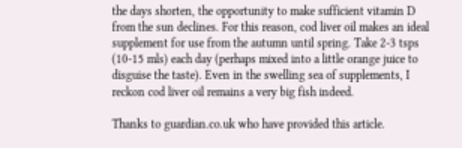the days shorten, the opportunity to make sufficient vitamin D from the sun declines. For this reason, cod liver oil makes an ideal supplement for use from the autumn until spring. Take 2-3 tsps (10-15 mls) each day (perhaps mixed into a little orange juice to disguise the taste). Even in the swelling sea of supplements, I reckon cod liver oil remains a very big fish indeed.

Thanks to guardian.co.uk who have provided this article.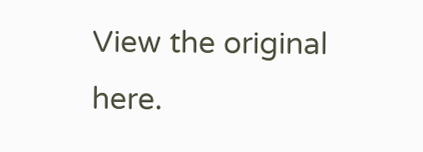View the original here.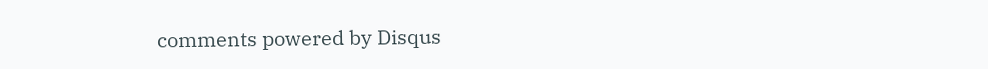comments powered by Disqus